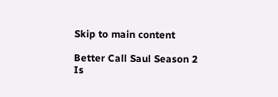Skip to main content

Better Call Saul Season 2 Is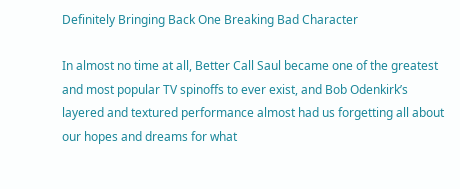Definitely Bringing Back One Breaking Bad Character

In almost no time at all, Better Call Saul became one of the greatest and most popular TV spinoffs to ever exist, and Bob Odenkirk’s layered and textured performance almost had us forgetting all about our hopes and dreams for what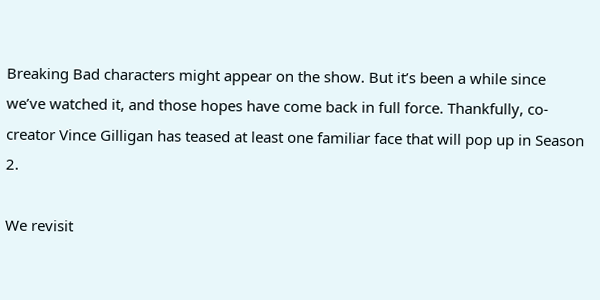Breaking Bad characters might appear on the show. But it’s been a while since we’ve watched it, and those hopes have come back in full force. Thankfully, co-creator Vince Gilligan has teased at least one familiar face that will pop up in Season 2.

We revisit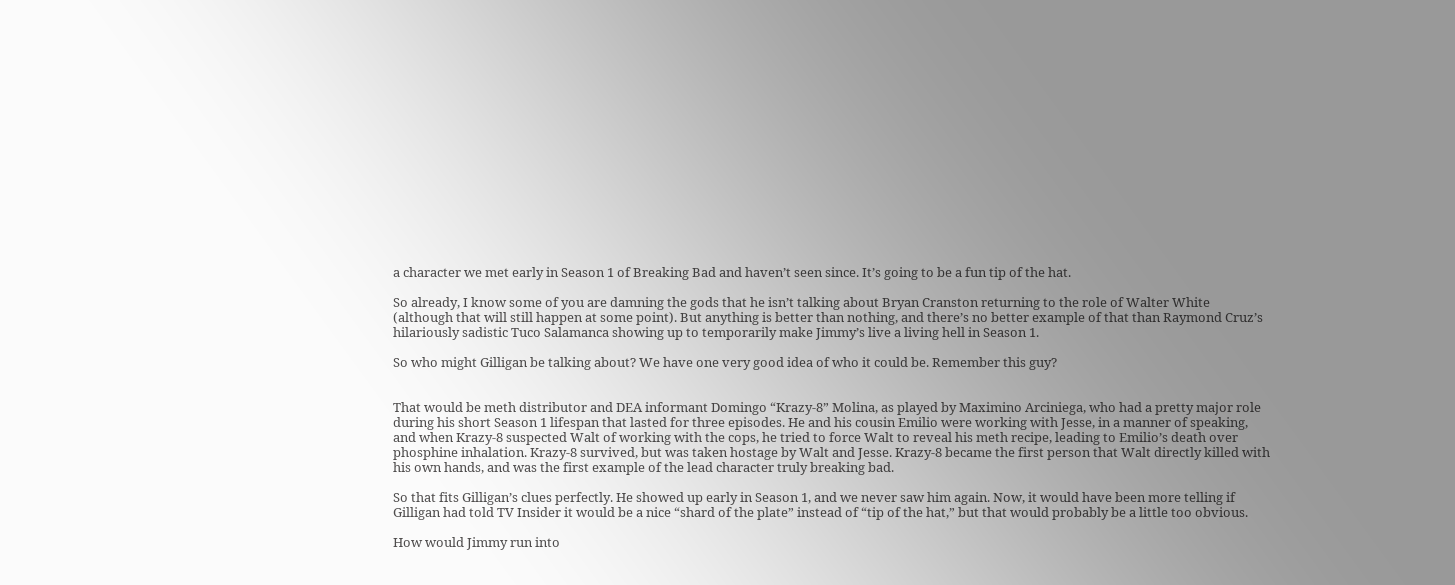a character we met early in Season 1 of Breaking Bad and haven’t seen since. It’s going to be a fun tip of the hat.

So already, I know some of you are damning the gods that he isn’t talking about Bryan Cranston returning to the role of Walter White (although that will still happen at some point). But anything is better than nothing, and there’s no better example of that than Raymond Cruz’s hilariously sadistic Tuco Salamanca showing up to temporarily make Jimmy’s live a living hell in Season 1.

So who might Gilligan be talking about? We have one very good idea of who it could be. Remember this guy?


That would be meth distributor and DEA informant Domingo “Krazy-8” Molina, as played by Maximino Arciniega, who had a pretty major role during his short Season 1 lifespan that lasted for three episodes. He and his cousin Emilio were working with Jesse, in a manner of speaking, and when Krazy-8 suspected Walt of working with the cops, he tried to force Walt to reveal his meth recipe, leading to Emilio’s death over phosphine inhalation. Krazy-8 survived, but was taken hostage by Walt and Jesse. Krazy-8 became the first person that Walt directly killed with his own hands, and was the first example of the lead character truly breaking bad.

So that fits Gilligan’s clues perfectly. He showed up early in Season 1, and we never saw him again. Now, it would have been more telling if Gilligan had told TV Insider it would be a nice “shard of the plate” instead of “tip of the hat,” but that would probably be a little too obvious.

How would Jimmy run into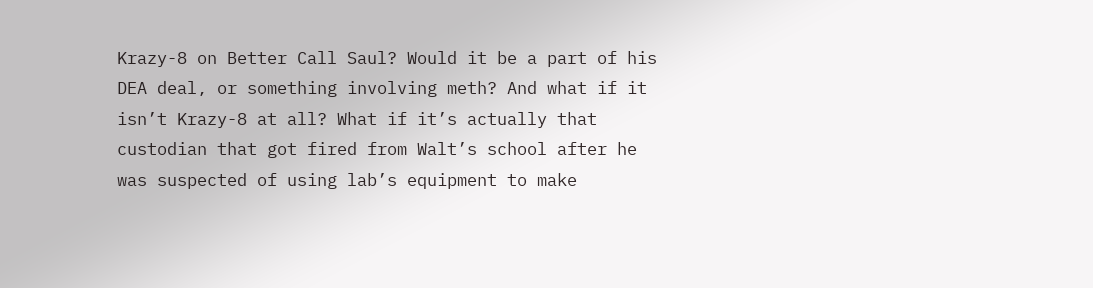Krazy-8 on Better Call Saul? Would it be a part of his DEA deal, or something involving meth? And what if it isn’t Krazy-8 at all? What if it’s actually that custodian that got fired from Walt’s school after he was suspected of using lab’s equipment to make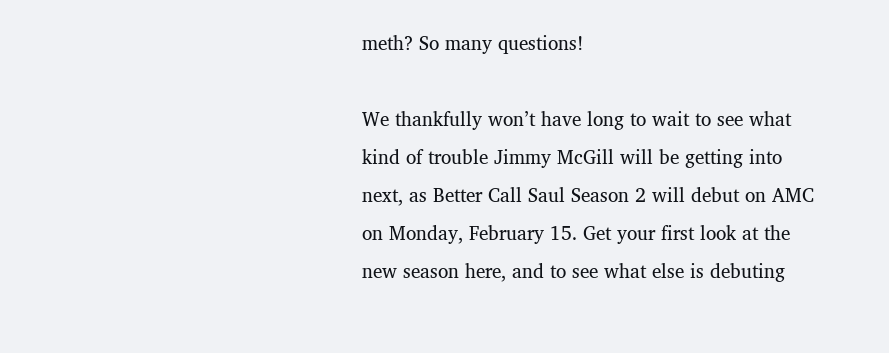meth? So many questions!

We thankfully won’t have long to wait to see what kind of trouble Jimmy McGill will be getting into next, as Better Call Saul Season 2 will debut on AMC on Monday, February 15. Get your first look at the new season here, and to see what else is debuting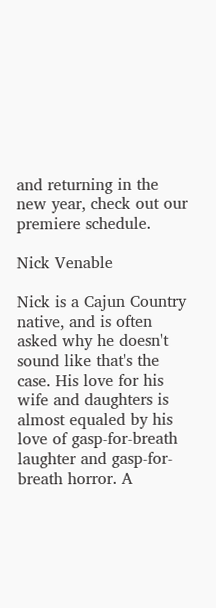and returning in the new year, check out our premiere schedule.

Nick Venable

Nick is a Cajun Country native, and is often asked why he doesn't sound like that's the case. His love for his wife and daughters is almost equaled by his love of gasp-for-breath laughter and gasp-for-breath horror. A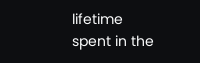lifetime spent in the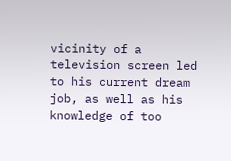vicinity of a television screen led to his current dream job, as well as his knowledge of too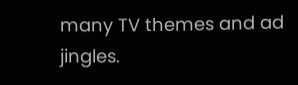many TV themes and ad jingles.